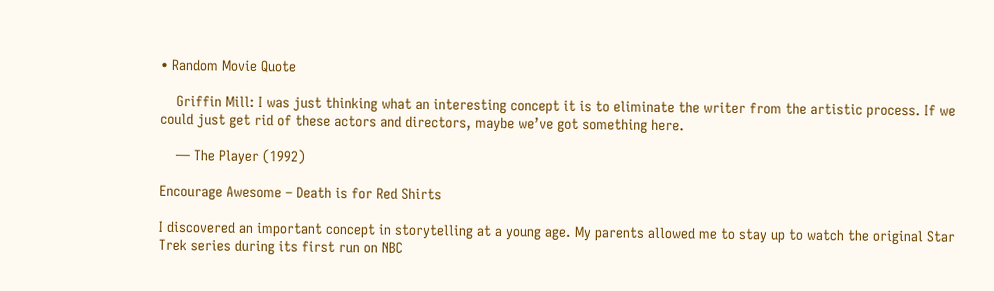• Random Movie Quote

    Griffin Mill: I was just thinking what an interesting concept it is to eliminate the writer from the artistic process. If we could just get rid of these actors and directors, maybe we’ve got something here.

    — The Player (1992)

Encourage Awesome – Death is for Red Shirts

I discovered an important concept in storytelling at a young age. My parents allowed me to stay up to watch the original Star Trek series during its first run on NBC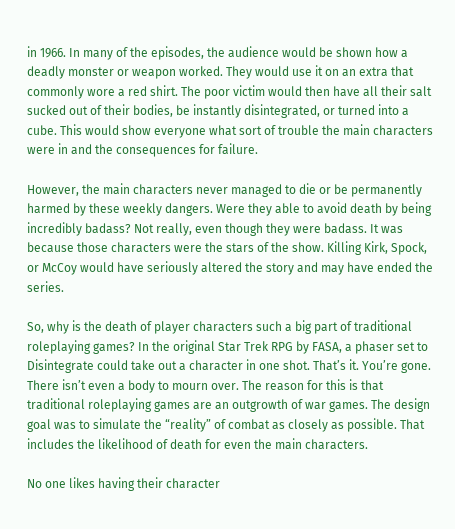in 1966. In many of the episodes, the audience would be shown how a deadly monster or weapon worked. They would use it on an extra that commonly wore a red shirt. The poor victim would then have all their salt sucked out of their bodies, be instantly disintegrated, or turned into a cube. This would show everyone what sort of trouble the main characters were in and the consequences for failure.

However, the main characters never managed to die or be permanently harmed by these weekly dangers. Were they able to avoid death by being incredibly badass? Not really, even though they were badass. It was because those characters were the stars of the show. Killing Kirk, Spock, or McCoy would have seriously altered the story and may have ended the series.

So, why is the death of player characters such a big part of traditional roleplaying games? In the original Star Trek RPG by FASA, a phaser set to Disintegrate could take out a character in one shot. That’s it. You’re gone. There isn’t even a body to mourn over. The reason for this is that traditional roleplaying games are an outgrowth of war games. The design goal was to simulate the “reality” of combat as closely as possible. That includes the likelihood of death for even the main characters.

No one likes having their character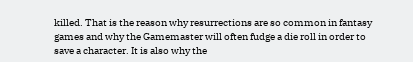killed. That is the reason why resurrections are so common in fantasy games and why the Gamemaster will often fudge a die roll in order to save a character. It is also why the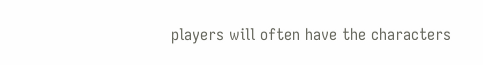players will often have the characters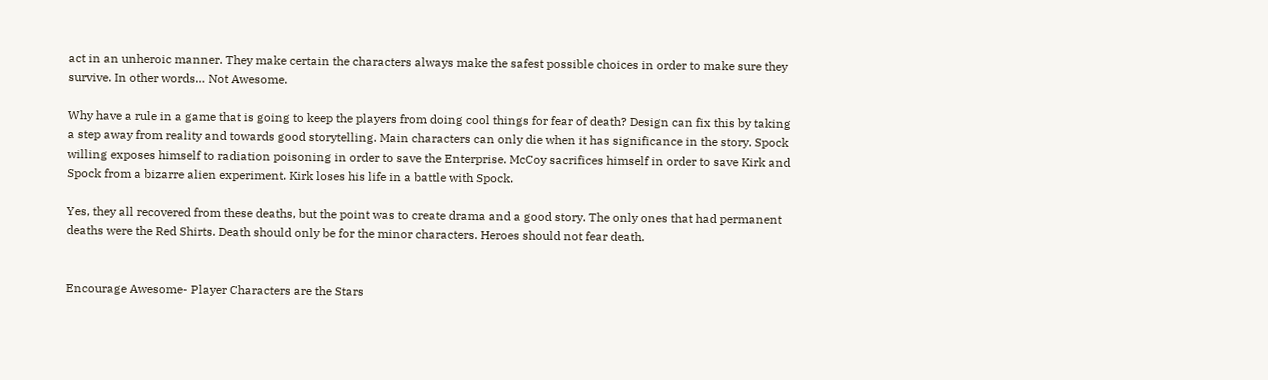act in an unheroic manner. They make certain the characters always make the safest possible choices in order to make sure they survive. In other words… Not Awesome.

Why have a rule in a game that is going to keep the players from doing cool things for fear of death? Design can fix this by taking a step away from reality and towards good storytelling. Main characters can only die when it has significance in the story. Spock willing exposes himself to radiation poisoning in order to save the Enterprise. McCoy sacrifices himself in order to save Kirk and Spock from a bizarre alien experiment. Kirk loses his life in a battle with Spock.

Yes, they all recovered from these deaths, but the point was to create drama and a good story. The only ones that had permanent deaths were the Red Shirts. Death should only be for the minor characters. Heroes should not fear death.


Encourage Awesome- Player Characters are the Stars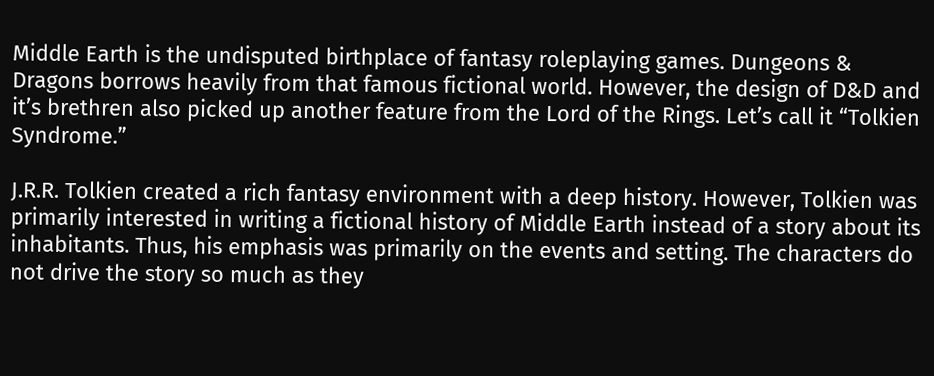Middle Earth is the undisputed birthplace of fantasy roleplaying games. Dungeons & Dragons borrows heavily from that famous fictional world. However, the design of D&D and it’s brethren also picked up another feature from the Lord of the Rings. Let’s call it “Tolkien Syndrome.”

J.R.R. Tolkien created a rich fantasy environment with a deep history. However, Tolkien was primarily interested in writing a fictional history of Middle Earth instead of a story about its inhabitants. Thus, his emphasis was primarily on the events and setting. The characters do not drive the story so much as they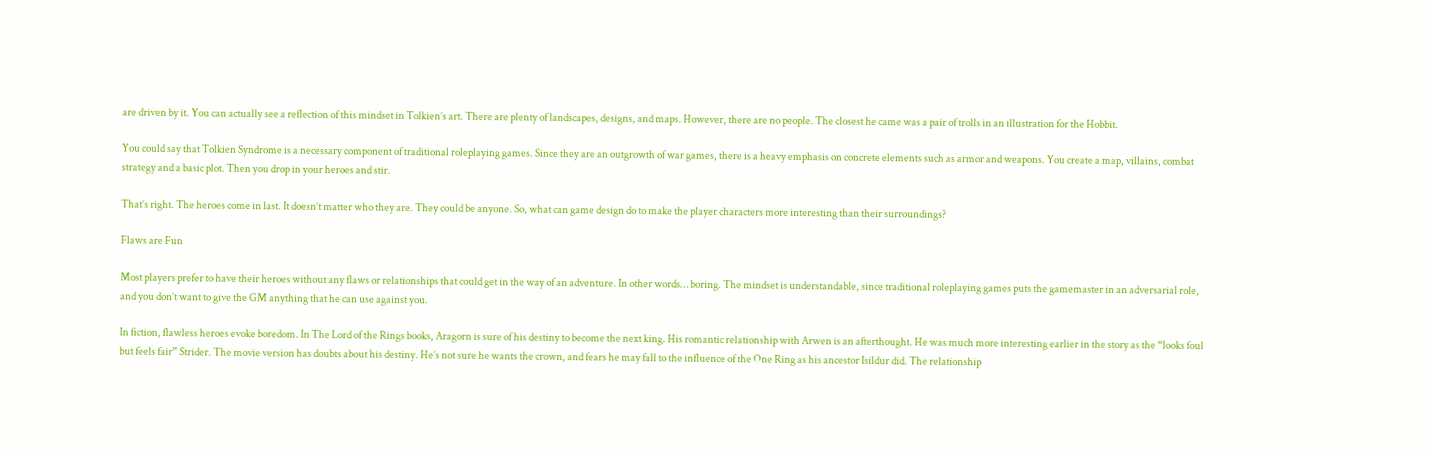are driven by it. You can actually see a reflection of this mindset in Tolkien’s art. There are plenty of landscapes, designs, and maps. However, there are no people. The closest he came was a pair of trolls in an illustration for the Hobbit.

You could say that Tolkien Syndrome is a necessary component of traditional roleplaying games. Since they are an outgrowth of war games, there is a heavy emphasis on concrete elements such as armor and weapons. You create a map, villains, combat strategy and a basic plot. Then you drop in your heroes and stir.

That’s right. The heroes come in last. It doesn’t matter who they are. They could be anyone. So, what can game design do to make the player characters more interesting than their surroundings?

Flaws are Fun

Most players prefer to have their heroes without any flaws or relationships that could get in the way of an adventure. In other words… boring. The mindset is understandable, since traditional roleplaying games puts the gamemaster in an adversarial role, and you don’t want to give the GM anything that he can use against you.

In fiction, flawless heroes evoke boredom. In The Lord of the Rings books, Aragorn is sure of his destiny to become the next king. His romantic relationship with Arwen is an afterthought. He was much more interesting earlier in the story as the “looks foul but feels fair” Strider. The movie version has doubts about his destiny. He’s not sure he wants the crown, and fears he may fall to the influence of the One Ring as his ancestor Isildur did. The relationship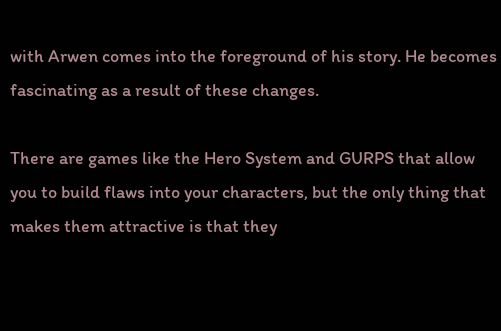with Arwen comes into the foreground of his story. He becomes fascinating as a result of these changes.

There are games like the Hero System and GURPS that allow you to build flaws into your characters, but the only thing that makes them attractive is that they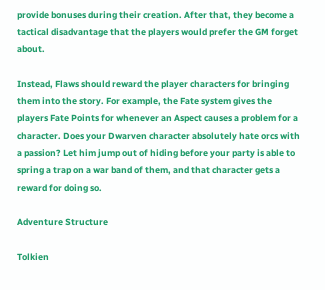provide bonuses during their creation. After that, they become a tactical disadvantage that the players would prefer the GM forget about.

Instead, Flaws should reward the player characters for bringing them into the story. For example, the Fate system gives the players Fate Points for whenever an Aspect causes a problem for a character. Does your Dwarven character absolutely hate orcs with a passion? Let him jump out of hiding before your party is able to spring a trap on a war band of them, and that character gets a reward for doing so.

Adventure Structure

Tolkien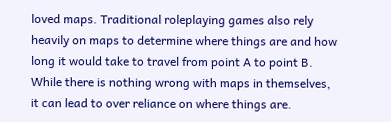loved maps. Traditional roleplaying games also rely heavily on maps to determine where things are and how long it would take to travel from point A to point B. While there is nothing wrong with maps in themselves, it can lead to over reliance on where things are.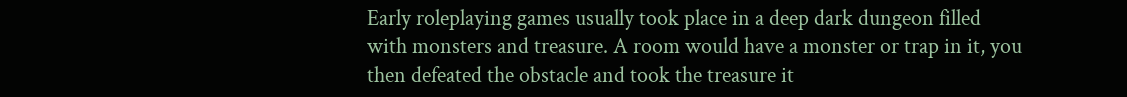Early roleplaying games usually took place in a deep dark dungeon filled with monsters and treasure. A room would have a monster or trap in it, you then defeated the obstacle and took the treasure it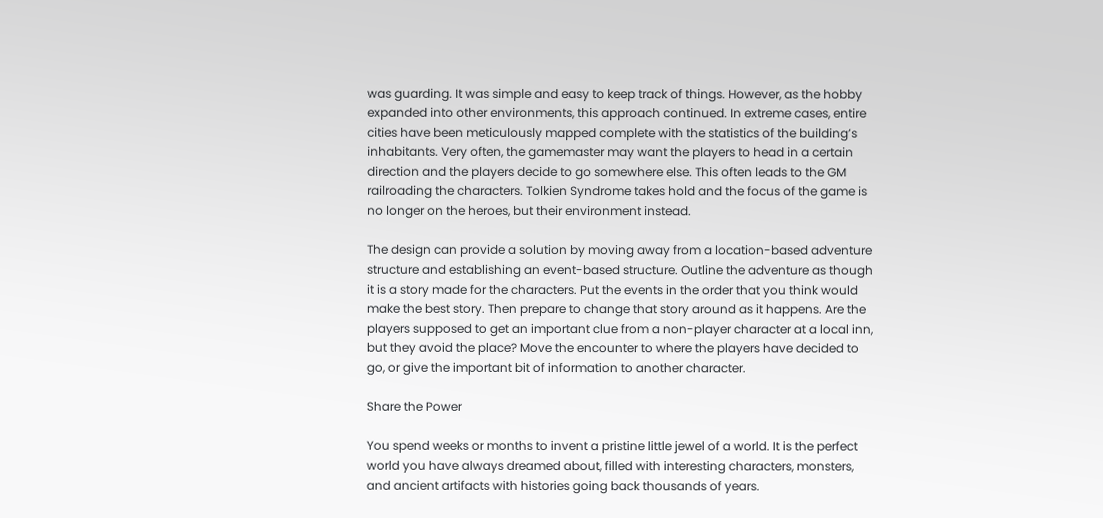was guarding. It was simple and easy to keep track of things. However, as the hobby expanded into other environments, this approach continued. In extreme cases, entire cities have been meticulously mapped complete with the statistics of the building’s inhabitants. Very often, the gamemaster may want the players to head in a certain direction and the players decide to go somewhere else. This often leads to the GM railroading the characters. Tolkien Syndrome takes hold and the focus of the game is no longer on the heroes, but their environment instead.

The design can provide a solution by moving away from a location-based adventure structure and establishing an event-based structure. Outline the adventure as though it is a story made for the characters. Put the events in the order that you think would make the best story. Then prepare to change that story around as it happens. Are the players supposed to get an important clue from a non-player character at a local inn, but they avoid the place? Move the encounter to where the players have decided to go, or give the important bit of information to another character.

Share the Power

You spend weeks or months to invent a pristine little jewel of a world. It is the perfect world you have always dreamed about, filled with interesting characters, monsters, and ancient artifacts with histories going back thousands of years.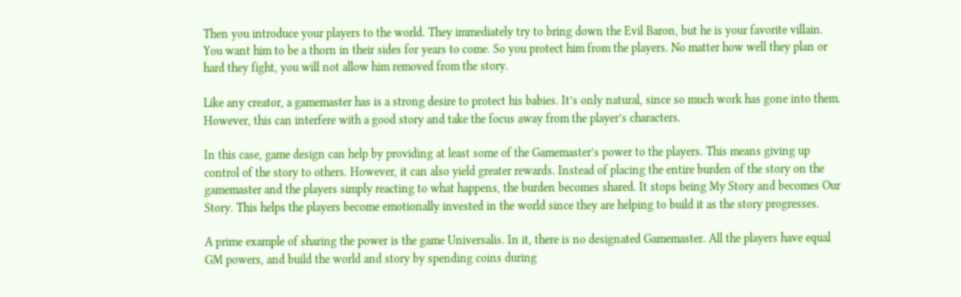Then you introduce your players to the world. They immediately try to bring down the Evil Baron, but he is your favorite villain. You want him to be a thorn in their sides for years to come. So you protect him from the players. No matter how well they plan or hard they fight, you will not allow him removed from the story.

Like any creator, a gamemaster has is a strong desire to protect his babies. It’s only natural, since so much work has gone into them. However, this can interfere with a good story and take the focus away from the player’s characters.

In this case, game design can help by providing at least some of the Gamemaster’s power to the players. This means giving up control of the story to others. However, it can also yield greater rewards. Instead of placing the entire burden of the story on the gamemaster and the players simply reacting to what happens, the burden becomes shared. It stops being My Story and becomes Our Story. This helps the players become emotionally invested in the world since they are helping to build it as the story progresses.

A prime example of sharing the power is the game Universalis. In it, there is no designated Gamemaster. All the players have equal GM powers, and build the world and story by spending coins during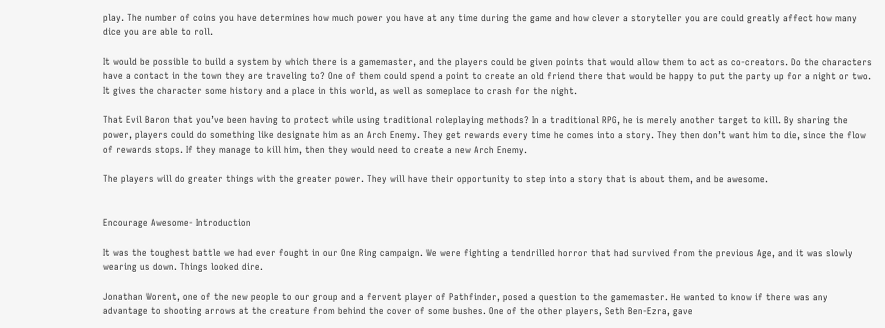play. The number of coins you have determines how much power you have at any time during the game and how clever a storyteller you are could greatly affect how many dice you are able to roll.

It would be possible to build a system by which there is a gamemaster, and the players could be given points that would allow them to act as co-creators. Do the characters have a contact in the town they are traveling to? One of them could spend a point to create an old friend there that would be happy to put the party up for a night or two. It gives the character some history and a place in this world, as well as someplace to crash for the night.

That Evil Baron that you’ve been having to protect while using traditional roleplaying methods? In a traditional RPG, he is merely another target to kill. By sharing the power, players could do something like designate him as an Arch Enemy. They get rewards every time he comes into a story. They then don’t want him to die, since the flow of rewards stops. If they manage to kill him, then they would need to create a new Arch Enemy.

The players will do greater things with the greater power. They will have their opportunity to step into a story that is about them, and be awesome.


Encourage Awesome- Introduction

It was the toughest battle we had ever fought in our One Ring campaign. We were fighting a tendrilled horror that had survived from the previous Age, and it was slowly wearing us down. Things looked dire.

Jonathan Worent, one of the new people to our group and a fervent player of Pathfinder, posed a question to the gamemaster. He wanted to know if there was any advantage to shooting arrows at the creature from behind the cover of some bushes. One of the other players, Seth Ben-Ezra, gave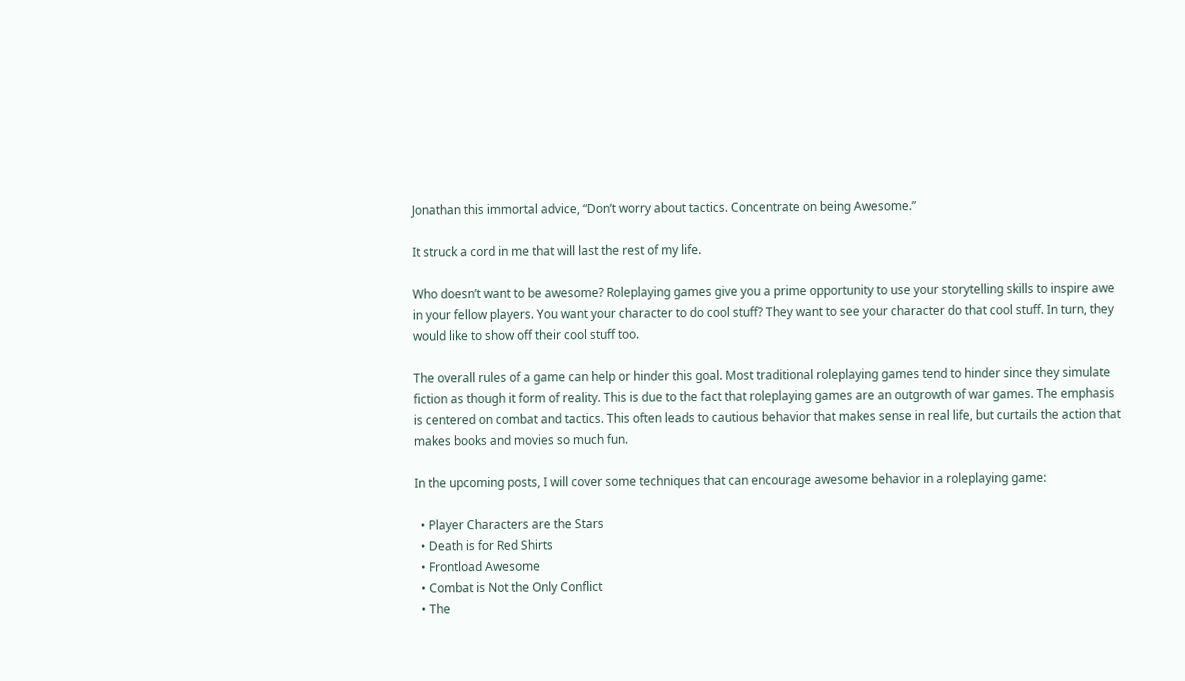Jonathan this immortal advice, “Don’t worry about tactics. Concentrate on being Awesome.”

It struck a cord in me that will last the rest of my life.

Who doesn’t want to be awesome? Roleplaying games give you a prime opportunity to use your storytelling skills to inspire awe in your fellow players. You want your character to do cool stuff? They want to see your character do that cool stuff. In turn, they would like to show off their cool stuff too.

The overall rules of a game can help or hinder this goal. Most traditional roleplaying games tend to hinder since they simulate fiction as though it form of reality. This is due to the fact that roleplaying games are an outgrowth of war games. The emphasis is centered on combat and tactics. This often leads to cautious behavior that makes sense in real life, but curtails the action that makes books and movies so much fun.

In the upcoming posts, I will cover some techniques that can encourage awesome behavior in a roleplaying game:

  • Player Characters are the Stars
  • Death is for Red Shirts
  • Frontload Awesome
  • Combat is Not the Only Conflict
  • The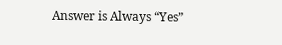Answer is Always “Yes”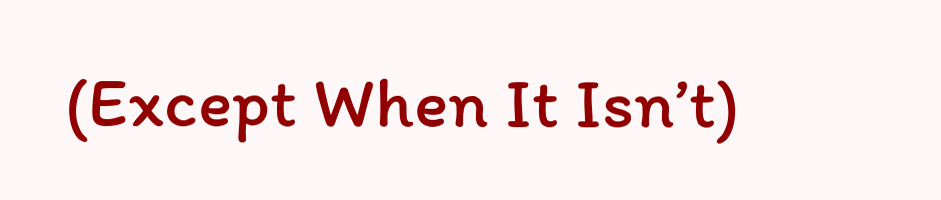(Except When It Isn’t)